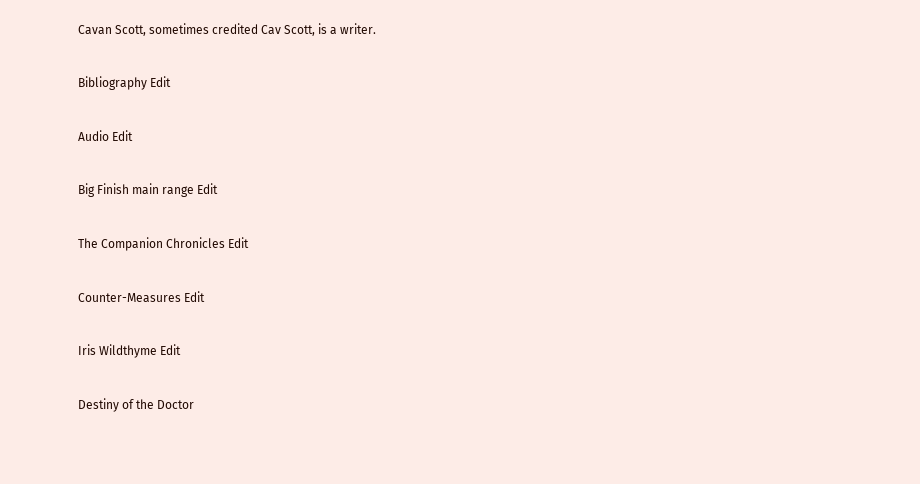Cavan Scott, sometimes credited Cav Scott, is a writer.

Bibliography Edit

Audio Edit

Big Finish main range Edit

The Companion Chronicles Edit

Counter-Measures Edit

Iris Wildthyme Edit

Destiny of the Doctor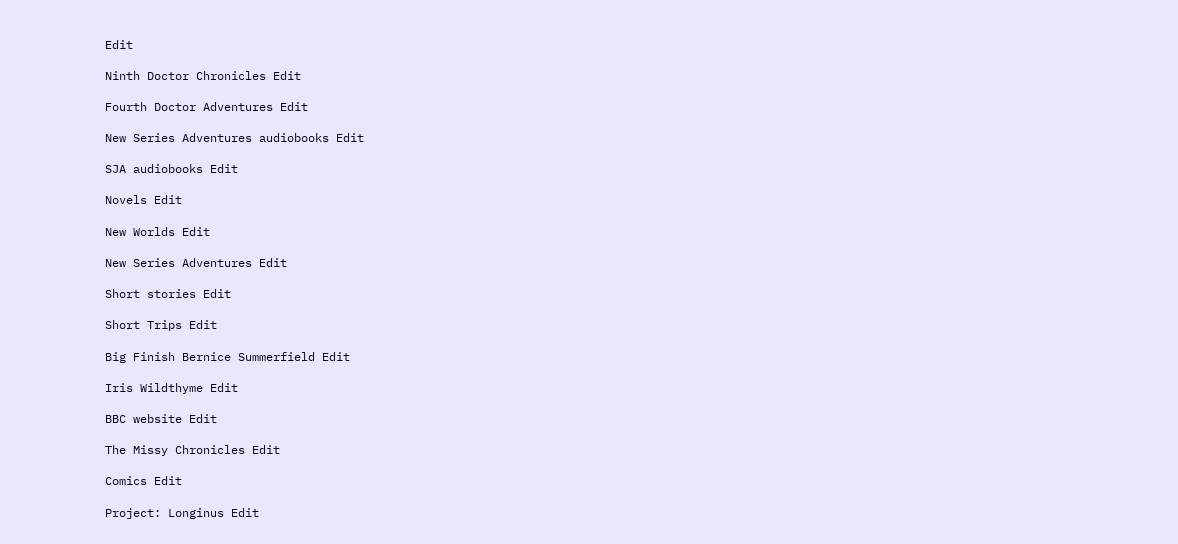Edit

Ninth Doctor Chronicles Edit

Fourth Doctor Adventures Edit

New Series Adventures audiobooks Edit

SJA audiobooks Edit

Novels Edit

New Worlds Edit

New Series Adventures Edit

Short stories Edit

Short Trips Edit

Big Finish Bernice Summerfield Edit

Iris Wildthyme Edit

BBC website Edit

The Missy Chronicles Edit

Comics Edit

Project: Longinus Edit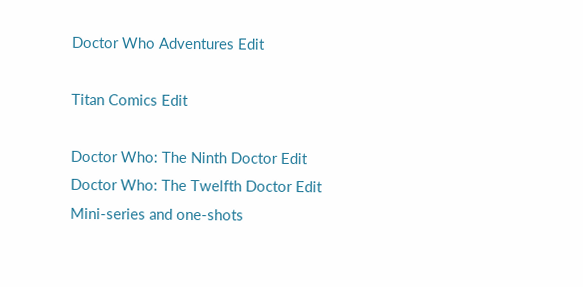Doctor Who Adventures Edit

Titan Comics Edit

Doctor Who: The Ninth Doctor Edit
Doctor Who: The Twelfth Doctor Edit
Mini-series and one-shots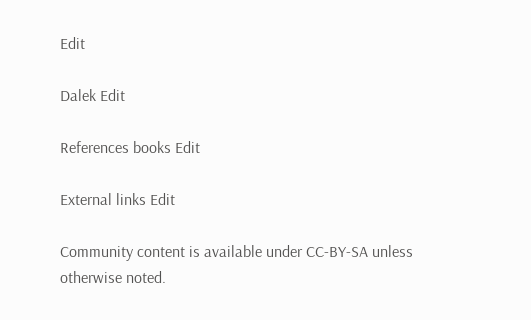Edit

Dalek Edit

References books Edit

External links Edit

Community content is available under CC-BY-SA unless otherwise noted.